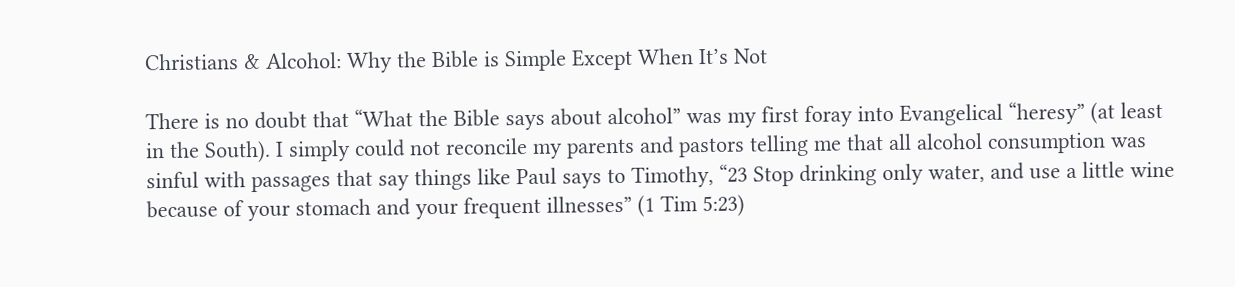Christians & Alcohol: Why the Bible is Simple Except When It’s Not

There is no doubt that “What the Bible says about alcohol” was my first foray into Evangelical “heresy” (at least in the South). I simply could not reconcile my parents and pastors telling me that all alcohol consumption was sinful with passages that say things like Paul says to Timothy, “23 Stop drinking only water, and use a little wine because of your stomach and your frequent illnesses” (1 Tim 5:23)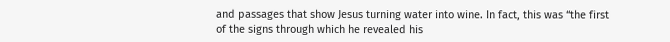and passages that show Jesus turning water into wine. In fact, this was “the first of the signs through which he revealed his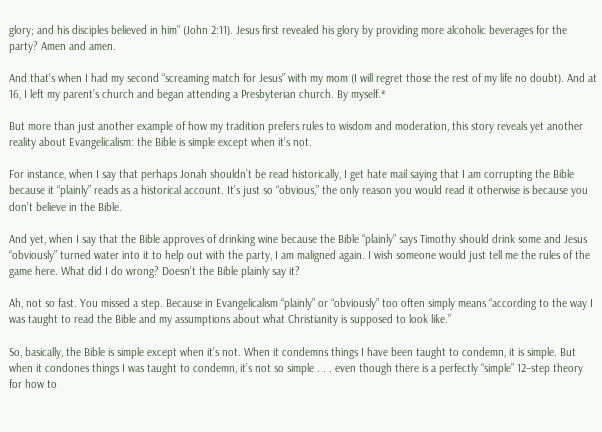glory; and his disciples believed in him” (John 2:11). Jesus first revealed his glory by providing more alcoholic beverages for the party? Amen and amen.

And that’s when I had my second “screaming match for Jesus” with my mom (I will regret those the rest of my life no doubt). And at 16, I left my parent’s church and began attending a Presbyterian church. By myself.*

But more than just another example of how my tradition prefers rules to wisdom and moderation, this story reveals yet another reality about Evangelicalism: the Bible is simple except when it’s not.

For instance, when I say that perhaps Jonah shouldn’t be read historically, I get hate mail saying that I am corrupting the Bible because it “plainly” reads as a historical account. It’s just so “obvious,” the only reason you would read it otherwise is because you don’t believe in the Bible.

And yet, when I say that the Bible approves of drinking wine because the Bible “plainly” says Timothy should drink some and Jesus “obviously” turned water into it to help out with the party, I am maligned again. I wish someone would just tell me the rules of the game here. What did I do wrong? Doesn’t the Bible plainly say it?

Ah, not so fast. You missed a step. Because in Evangelicalism “plainly” or “obviously” too often simply means “according to the way I was taught to read the Bible and my assumptions about what Christianity is supposed to look like.”

So, basically, the Bible is simple except when it’s not. When it condemns things I have been taught to condemn, it is simple. But when it condones things I was taught to condemn, it’s not so simple . . . even though there is a perfectly “simple” 12–step theory for how to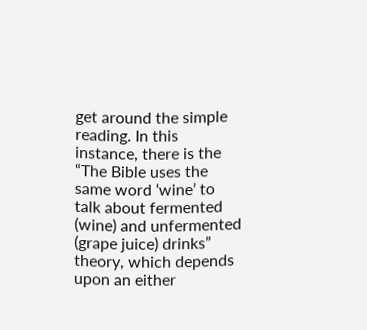get around the simple reading. In this instance, there is the “The Bible uses the same word ‘wine’ to talk about fermented (wine) and unfermented (grape juice) drinks” theory, which depends upon an either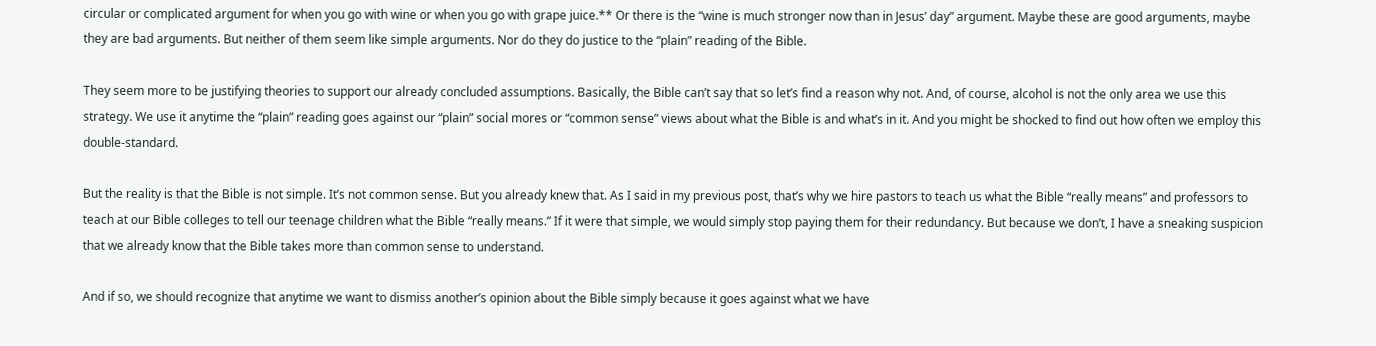circular or complicated argument for when you go with wine or when you go with grape juice.** Or there is the “wine is much stronger now than in Jesus’ day” argument. Maybe these are good arguments, maybe they are bad arguments. But neither of them seem like simple arguments. Nor do they do justice to the “plain” reading of the Bible.

They seem more to be justifying theories to support our already concluded assumptions. Basically, the Bible can’t say that so let’s find a reason why not. And, of course, alcohol is not the only area we use this strategy. We use it anytime the “plain” reading goes against our “plain” social mores or “common sense” views about what the Bible is and what’s in it. And you might be shocked to find out how often we employ this double-standard.

But the reality is that the Bible is not simple. It’s not common sense. But you already knew that. As I said in my previous post, that’s why we hire pastors to teach us what the Bible “really means” and professors to teach at our Bible colleges to tell our teenage children what the Bible “really means.” If it were that simple, we would simply stop paying them for their redundancy. But because we don’t, I have a sneaking suspicion that we already know that the Bible takes more than common sense to understand.

And if so, we should recognize that anytime we want to dismiss another’s opinion about the Bible simply because it goes against what we have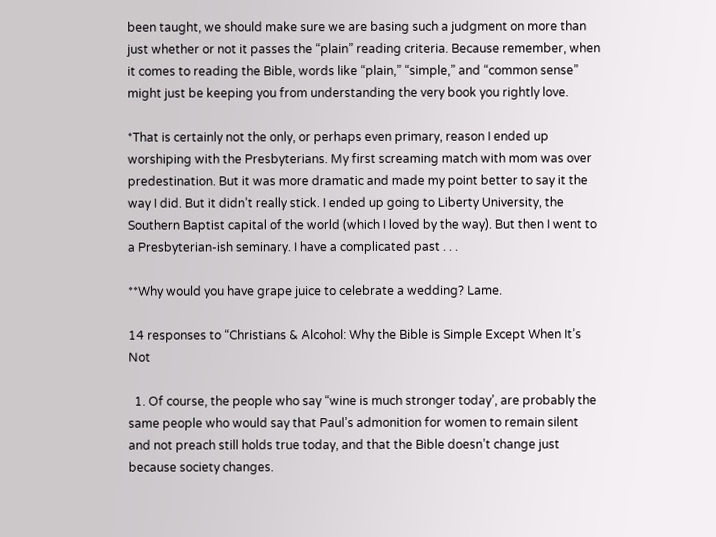been taught, we should make sure we are basing such a judgment on more than just whether or not it passes the “plain” reading criteria. Because remember, when it comes to reading the Bible, words like “plain,” “simple,” and “common sense” might just be keeping you from understanding the very book you rightly love.

*That is certainly not the only, or perhaps even primary, reason I ended up worshiping with the Presbyterians. My first screaming match with mom was over predestination. But it was more dramatic and made my point better to say it the way I did. But it didn’t really stick. I ended up going to Liberty University, the Southern Baptist capital of the world (which I loved by the way). But then I went to a Presbyterian-ish seminary. I have a complicated past . . .

**Why would you have grape juice to celebrate a wedding? Lame.

14 responses to “Christians & Alcohol: Why the Bible is Simple Except When It’s Not

  1. Of course, the people who say “wine is much stronger today’, are probably the same people who would say that Paul’s admonition for women to remain silent and not preach still holds true today, and that the Bible doesn’t change just because society changes.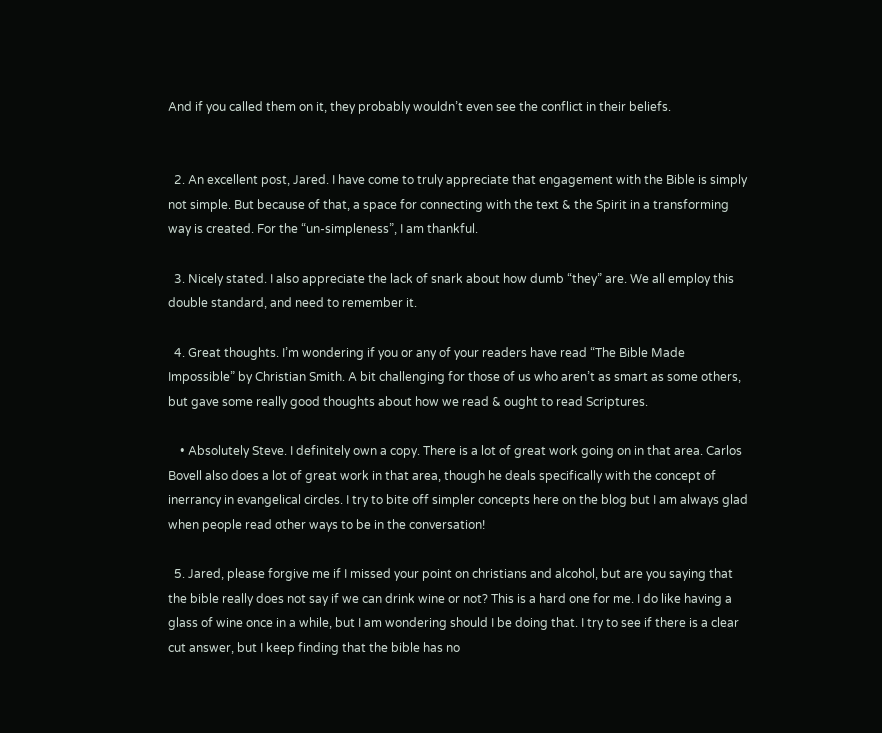And if you called them on it, they probably wouldn’t even see the conflict in their beliefs.


  2. An excellent post, Jared. I have come to truly appreciate that engagement with the Bible is simply not simple. But because of that, a space for connecting with the text & the Spirit in a transforming way is created. For the “un-simpleness”, I am thankful.

  3. Nicely stated. I also appreciate the lack of snark about how dumb “they” are. We all employ this double standard, and need to remember it.

  4. Great thoughts. I’m wondering if you or any of your readers have read “The Bible Made Impossible” by Christian Smith. A bit challenging for those of us who aren’t as smart as some others, but gave some really good thoughts about how we read & ought to read Scriptures.

    • Absolutely Steve. I definitely own a copy. There is a lot of great work going on in that area. Carlos Bovell also does a lot of great work in that area, though he deals specifically with the concept of inerrancy in evangelical circles. I try to bite off simpler concepts here on the blog but I am always glad when people read other ways to be in the conversation!

  5. Jared, please forgive me if I missed your point on christians and alcohol, but are you saying that the bible really does not say if we can drink wine or not? This is a hard one for me. I do like having a glass of wine once in a while, but I am wondering should I be doing that. I try to see if there is a clear cut answer, but I keep finding that the bible has no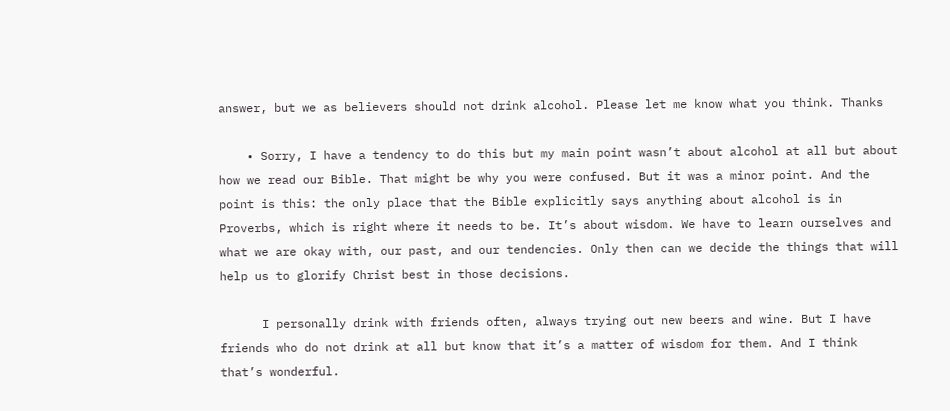answer, but we as believers should not drink alcohol. Please let me know what you think. Thanks

    • Sorry, I have a tendency to do this but my main point wasn’t about alcohol at all but about how we read our Bible. That might be why you were confused. But it was a minor point. And the point is this: the only place that the Bible explicitly says anything about alcohol is in Proverbs, which is right where it needs to be. It’s about wisdom. We have to learn ourselves and what we are okay with, our past, and our tendencies. Only then can we decide the things that will help us to glorify Christ best in those decisions.

      I personally drink with friends often, always trying out new beers and wine. But I have friends who do not drink at all but know that it’s a matter of wisdom for them. And I think that’s wonderful.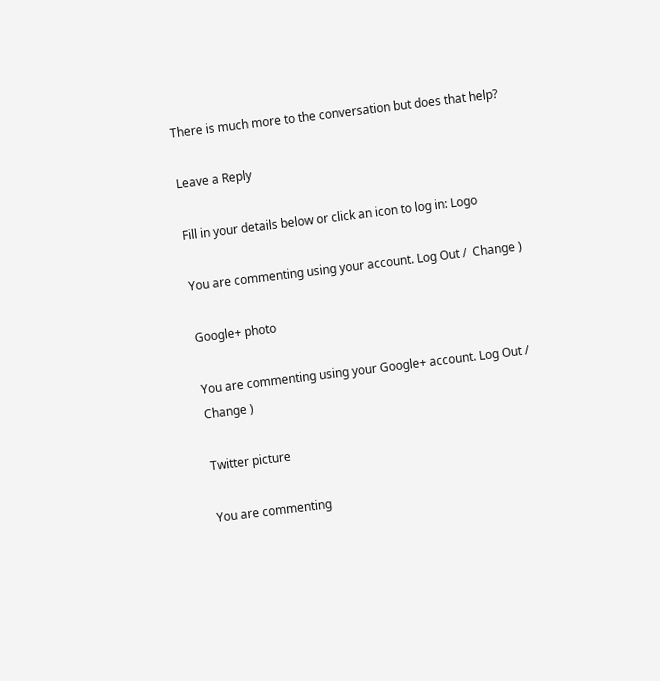There is much more to the conversation but does that help?

Leave a Reply

Fill in your details below or click an icon to log in: Logo

You are commenting using your account. Log Out /  Change )

Google+ photo

You are commenting using your Google+ account. Log Out /  Change )

Twitter picture

You are commenting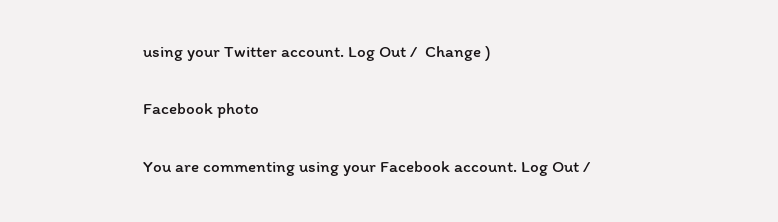using your Twitter account. Log Out /  Change )

Facebook photo

You are commenting using your Facebook account. Log Out /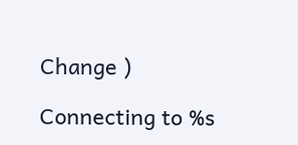Change )

Connecting to %s